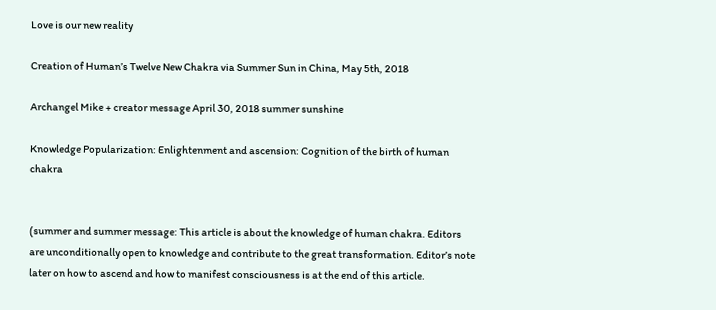Love is our new reality

Creation of Human’s Twelve New Chakra via Summer Sun in China, May 5th, 2018

Archangel Mike + creator message April 30, 2018 summer sunshine

Knowledge Popularization: Enlightenment and ascension: Cognition of the birth of human chakra


(summer and summer message: This article is about the knowledge of human chakra. Editors are unconditionally open to knowledge and contribute to the great transformation. Editor’s note later on how to ascend and how to manifest consciousness is at the end of this article.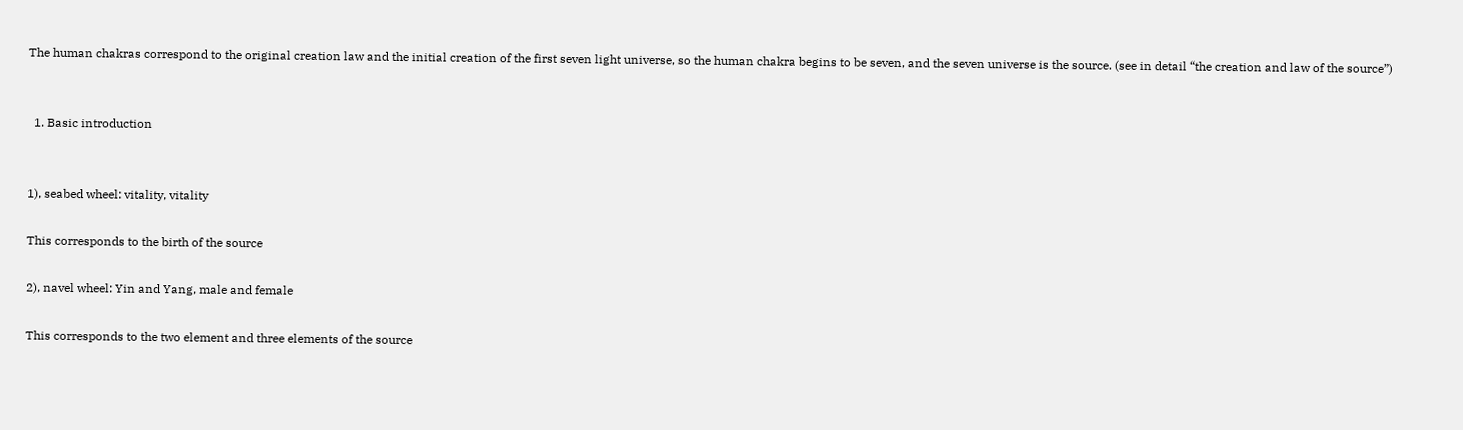The human chakras correspond to the original creation law and the initial creation of the first seven light universe, so the human chakra begins to be seven, and the seven universe is the source. (see in detail “the creation and law of the source”)


  1. Basic introduction


1), seabed wheel: vitality, vitality

This corresponds to the birth of the source

2), navel wheel: Yin and Yang, male and female

This corresponds to the two element and three elements of the source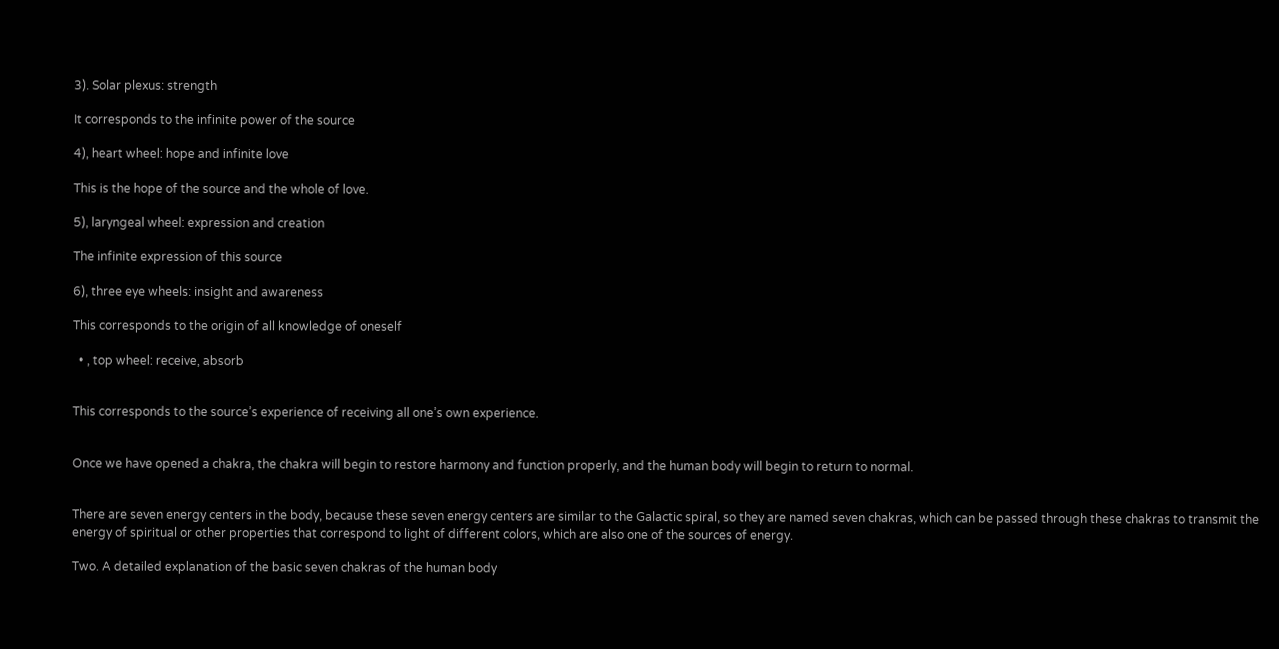3). Solar plexus: strength

It corresponds to the infinite power of the source

4), heart wheel: hope and infinite love

This is the hope of the source and the whole of love.

5), laryngeal wheel: expression and creation

The infinite expression of this source

6), three eye wheels: insight and awareness

This corresponds to the origin of all knowledge of oneself

  • , top wheel: receive, absorb


This corresponds to the source’s experience of receiving all one’s own experience.


Once we have opened a chakra, the chakra will begin to restore harmony and function properly, and the human body will begin to return to normal.


There are seven energy centers in the body, because these seven energy centers are similar to the Galactic spiral, so they are named seven chakras, which can be passed through these chakras to transmit the energy of spiritual or other properties that correspond to light of different colors, which are also one of the sources of energy.

Two. A detailed explanation of the basic seven chakras of the human body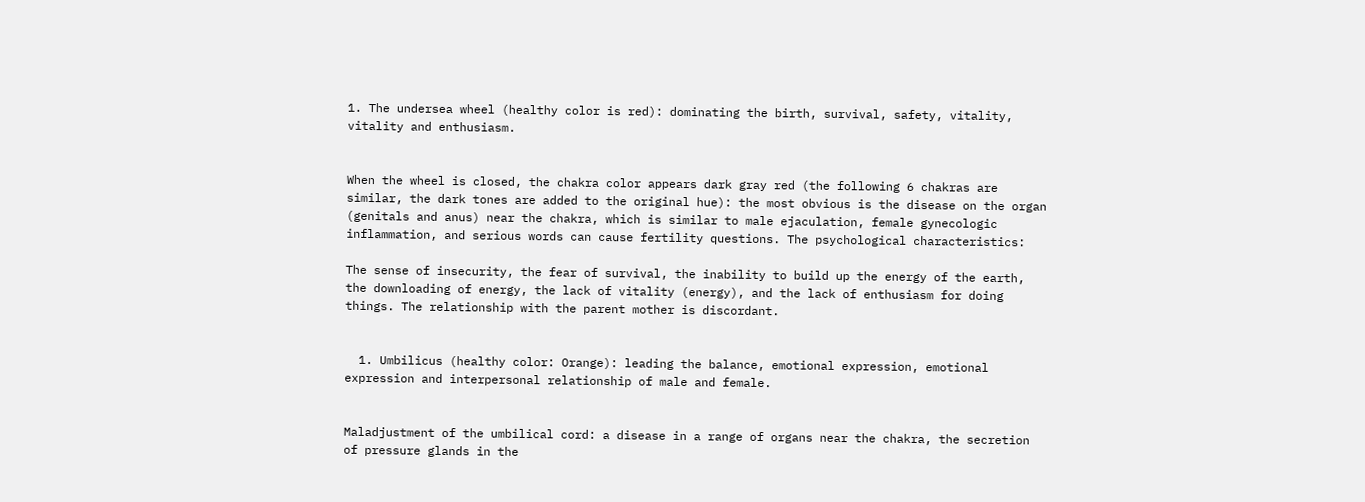1. The undersea wheel (healthy color is red): dominating the birth, survival, safety, vitality, vitality and enthusiasm.


When the wheel is closed, the chakra color appears dark gray red (the following 6 chakras are similar, the dark tones are added to the original hue): the most obvious is the disease on the organ (genitals and anus) near the chakra, which is similar to male ejaculation, female gynecologic inflammation, and serious words can cause fertility questions. The psychological characteristics:

The sense of insecurity, the fear of survival, the inability to build up the energy of the earth, the downloading of energy, the lack of vitality (energy), and the lack of enthusiasm for doing things. The relationship with the parent mother is discordant.


  1. Umbilicus (healthy color: Orange): leading the balance, emotional expression, emotional expression and interpersonal relationship of male and female.


Maladjustment of the umbilical cord: a disease in a range of organs near the chakra, the secretion of pressure glands in the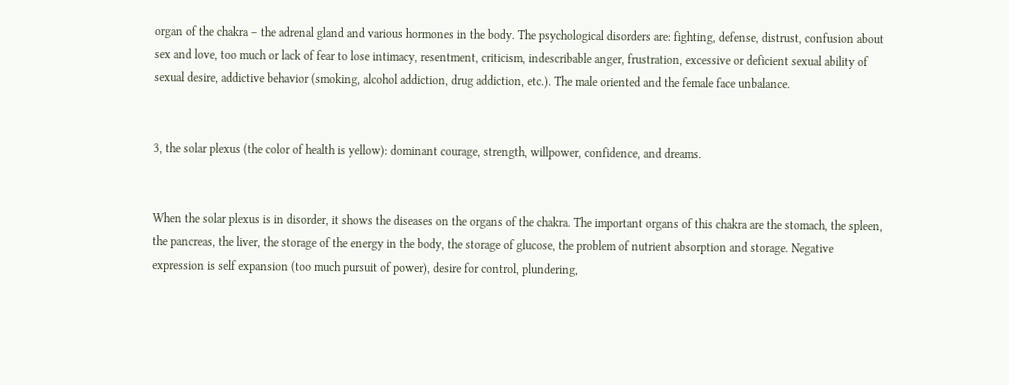organ of the chakra – the adrenal gland and various hormones in the body. The psychological disorders are: fighting, defense, distrust, confusion about sex and love, too much or lack of fear to lose intimacy, resentment, criticism, indescribable anger, frustration, excessive or deficient sexual ability of sexual desire, addictive behavior (smoking, alcohol addiction, drug addiction, etc.). The male oriented and the female face unbalance.


3, the solar plexus (the color of health is yellow): dominant courage, strength, willpower, confidence, and dreams.


When the solar plexus is in disorder, it shows the diseases on the organs of the chakra. The important organs of this chakra are the stomach, the spleen, the pancreas, the liver, the storage of the energy in the body, the storage of glucose, the problem of nutrient absorption and storage. Negative expression is self expansion (too much pursuit of power), desire for control, plundering,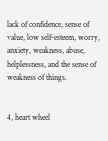lack of confidence, sense of value, low self-esteem, worry, anxiety, weakness, abuse, helplessness, and the sense of weakness of things.


4, heart wheel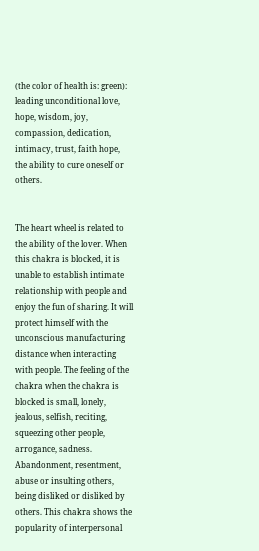(the color of health is: green): leading unconditional love, hope, wisdom, joy, compassion, dedication, intimacy, trust, faith hope, the ability to cure oneself or others.


The heart wheel is related to the ability of the lover. When this chakra is blocked, it is unable to establish intimate relationship with people and enjoy the fun of sharing. It will protect himself with the unconscious manufacturing distance when interacting with people. The feeling of the chakra when the chakra is blocked is small, lonely, jealous, selfish, reciting, squeezing other people, arrogance, sadness. Abandonment, resentment, abuse or insulting others, being disliked or disliked by others. This chakra shows the popularity of interpersonal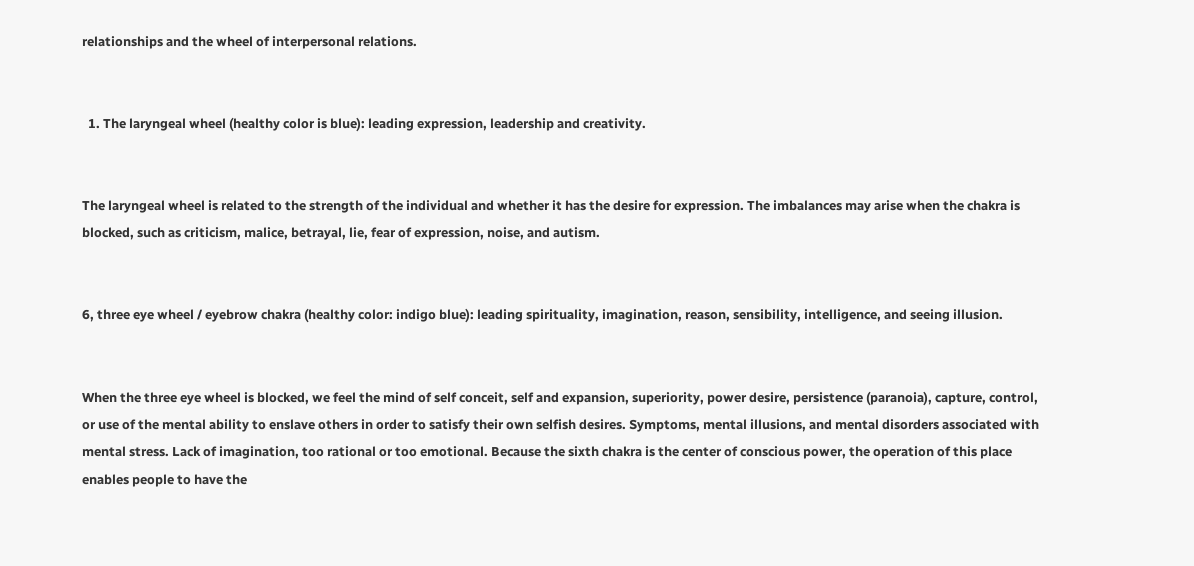relationships and the wheel of interpersonal relations.


  1. The laryngeal wheel (healthy color is blue): leading expression, leadership and creativity.


The laryngeal wheel is related to the strength of the individual and whether it has the desire for expression. The imbalances may arise when the chakra is blocked, such as criticism, malice, betrayal, lie, fear of expression, noise, and autism.


6, three eye wheel / eyebrow chakra (healthy color: indigo blue): leading spirituality, imagination, reason, sensibility, intelligence, and seeing illusion.


When the three eye wheel is blocked, we feel the mind of self conceit, self and expansion, superiority, power desire, persistence (paranoia), capture, control, or use of the mental ability to enslave others in order to satisfy their own selfish desires. Symptoms, mental illusions, and mental disorders associated with mental stress. Lack of imagination, too rational or too emotional. Because the sixth chakra is the center of conscious power, the operation of this place enables people to have the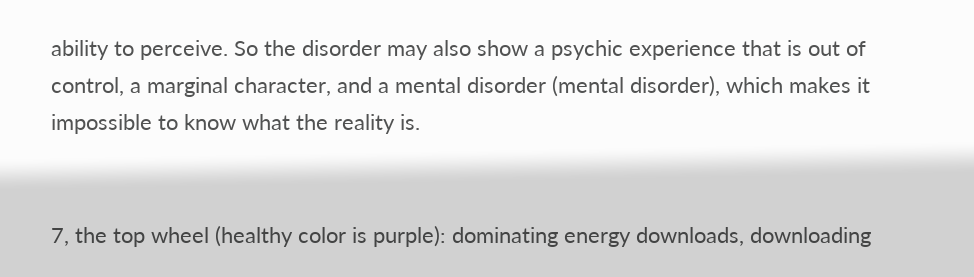ability to perceive. So the disorder may also show a psychic experience that is out of control, a marginal character, and a mental disorder (mental disorder), which makes it impossible to know what the reality is.


7, the top wheel (healthy color is purple): dominating energy downloads, downloading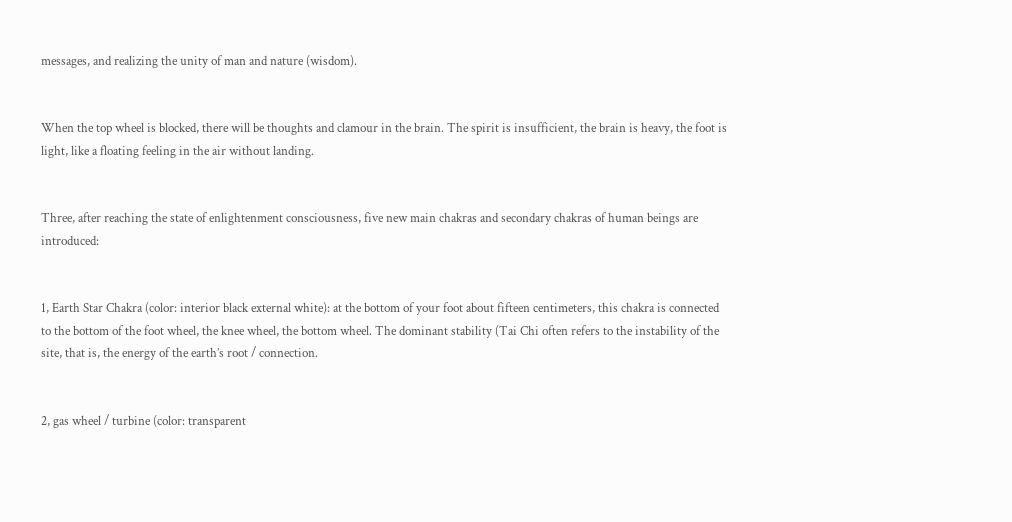messages, and realizing the unity of man and nature (wisdom).


When the top wheel is blocked, there will be thoughts and clamour in the brain. The spirit is insufficient, the brain is heavy, the foot is light, like a floating feeling in the air without landing.


Three, after reaching the state of enlightenment consciousness, five new main chakras and secondary chakras of human beings are introduced:


1, Earth Star Chakra (color: interior black external white): at the bottom of your foot about fifteen centimeters, this chakra is connected to the bottom of the foot wheel, the knee wheel, the bottom wheel. The dominant stability (Tai Chi often refers to the instability of the site, that is, the energy of the earth’s root / connection.


2, gas wheel / turbine (color: transparent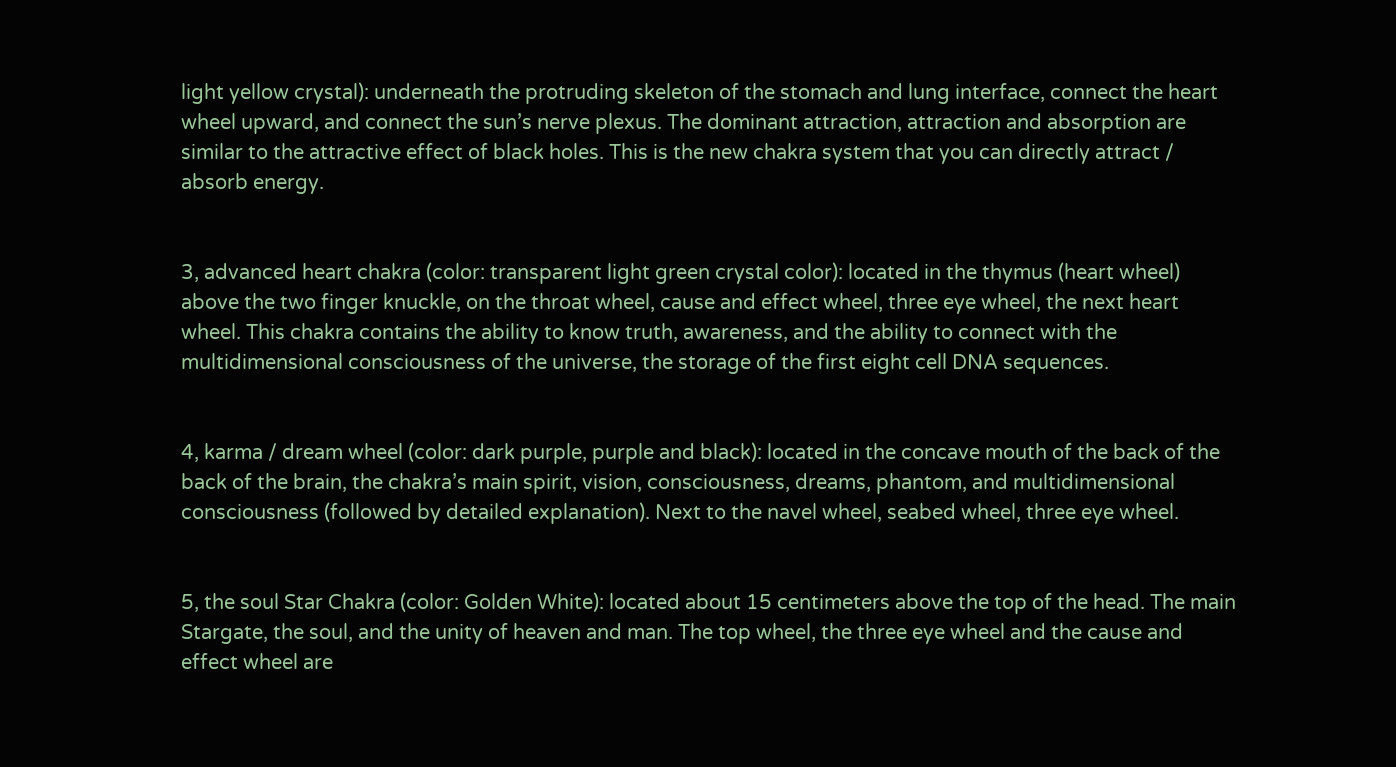light yellow crystal): underneath the protruding skeleton of the stomach and lung interface, connect the heart wheel upward, and connect the sun’s nerve plexus. The dominant attraction, attraction and absorption are similar to the attractive effect of black holes. This is the new chakra system that you can directly attract / absorb energy.


3, advanced heart chakra (color: transparent light green crystal color): located in the thymus (heart wheel) above the two finger knuckle, on the throat wheel, cause and effect wheel, three eye wheel, the next heart wheel. This chakra contains the ability to know truth, awareness, and the ability to connect with the multidimensional consciousness of the universe, the storage of the first eight cell DNA sequences.


4, karma / dream wheel (color: dark purple, purple and black): located in the concave mouth of the back of the back of the brain, the chakra’s main spirit, vision, consciousness, dreams, phantom, and multidimensional consciousness (followed by detailed explanation). Next to the navel wheel, seabed wheel, three eye wheel.


5, the soul Star Chakra (color: Golden White): located about 15 centimeters above the top of the head. The main Stargate, the soul, and the unity of heaven and man. The top wheel, the three eye wheel and the cause and effect wheel are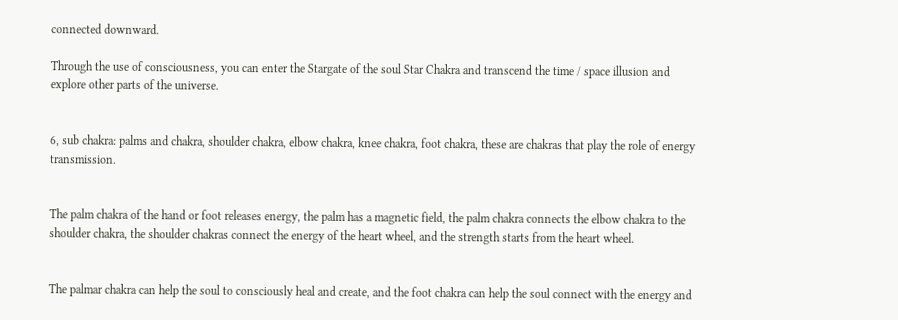connected downward.

Through the use of consciousness, you can enter the Stargate of the soul Star Chakra and transcend the time / space illusion and explore other parts of the universe.


6, sub chakra: palms and chakra, shoulder chakra, elbow chakra, knee chakra, foot chakra, these are chakras that play the role of energy transmission.


The palm chakra of the hand or foot releases energy, the palm has a magnetic field, the palm chakra connects the elbow chakra to the shoulder chakra, the shoulder chakras connect the energy of the heart wheel, and the strength starts from the heart wheel.


The palmar chakra can help the soul to consciously heal and create, and the foot chakra can help the soul connect with the energy and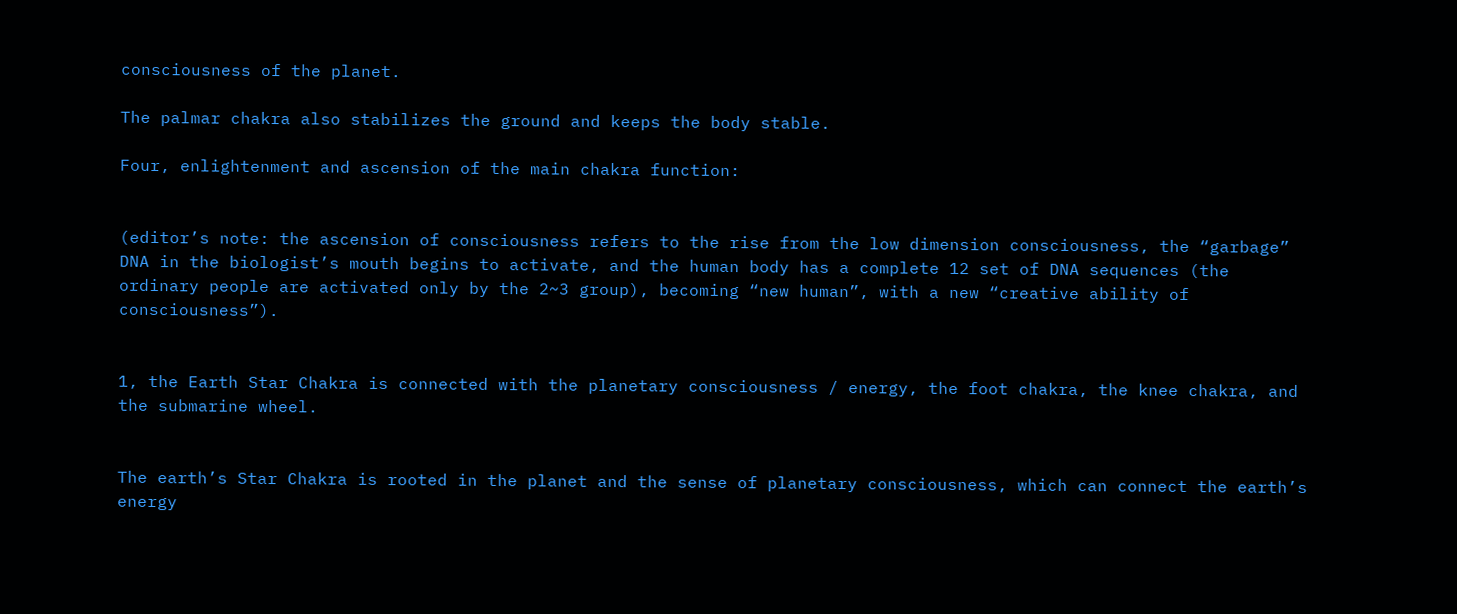consciousness of the planet.

The palmar chakra also stabilizes the ground and keeps the body stable.

Four, enlightenment and ascension of the main chakra function:


(editor’s note: the ascension of consciousness refers to the rise from the low dimension consciousness, the “garbage” DNA in the biologist’s mouth begins to activate, and the human body has a complete 12 set of DNA sequences (the ordinary people are activated only by the 2~3 group), becoming “new human”, with a new “creative ability of consciousness”).


1, the Earth Star Chakra is connected with the planetary consciousness / energy, the foot chakra, the knee chakra, and the submarine wheel.


The earth’s Star Chakra is rooted in the planet and the sense of planetary consciousness, which can connect the earth’s energy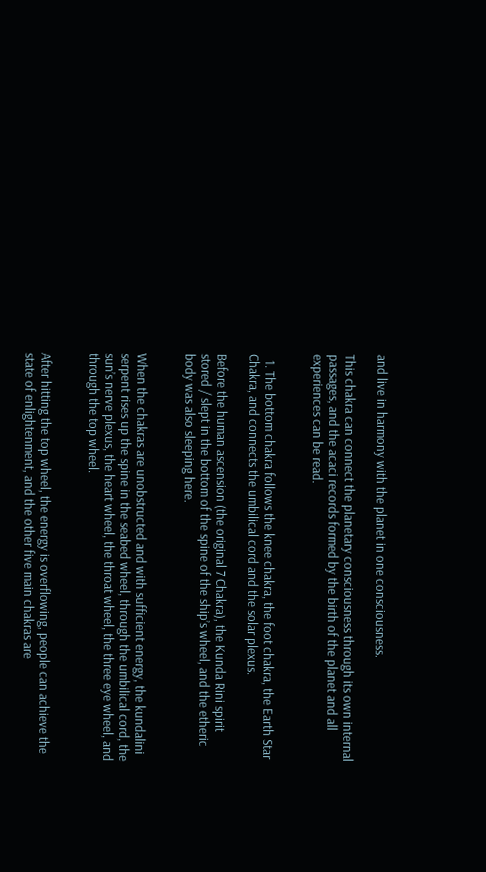and live in harmony with the planet in one consciousness.

This chakra can connect the planetary consciousness through its own internal passages, and the acaci records formed by the birth of the planet and all experiences can be read.


  1. The bottom chakra follows the knee chakra, the foot chakra, the Earth Star Chakra, and connects the umbilical cord and the solar plexus.

Before the human ascension (the original 7 Chakra), the Kunda Rini spirit stored / slept in the bottom of the spine of the ship’s wheel, and the etheric body was also sleeping here.


When the chakras are unobstructed and with sufficient energy, the kundalini serpent rises up the spine in the seabed wheel, through the umbilical cord, the sun’s nerve plexus, the heart wheel, the throat wheel, the three eye wheel, and through the top wheel.


After hitting the top wheel, the energy is overflowing, people can achieve the state of enlightenment, and the other five main chakras are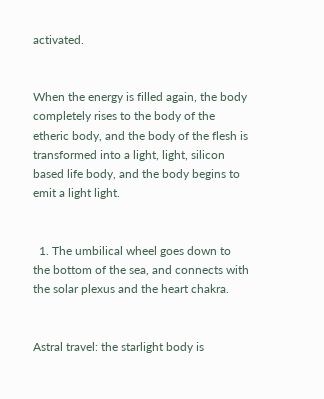activated.


When the energy is filled again, the body completely rises to the body of the etheric body, and the body of the flesh is transformed into a light, light, silicon based life body, and the body begins to emit a light light.


  1. The umbilical wheel goes down to the bottom of the sea, and connects with the solar plexus and the heart chakra.


Astral travel: the starlight body is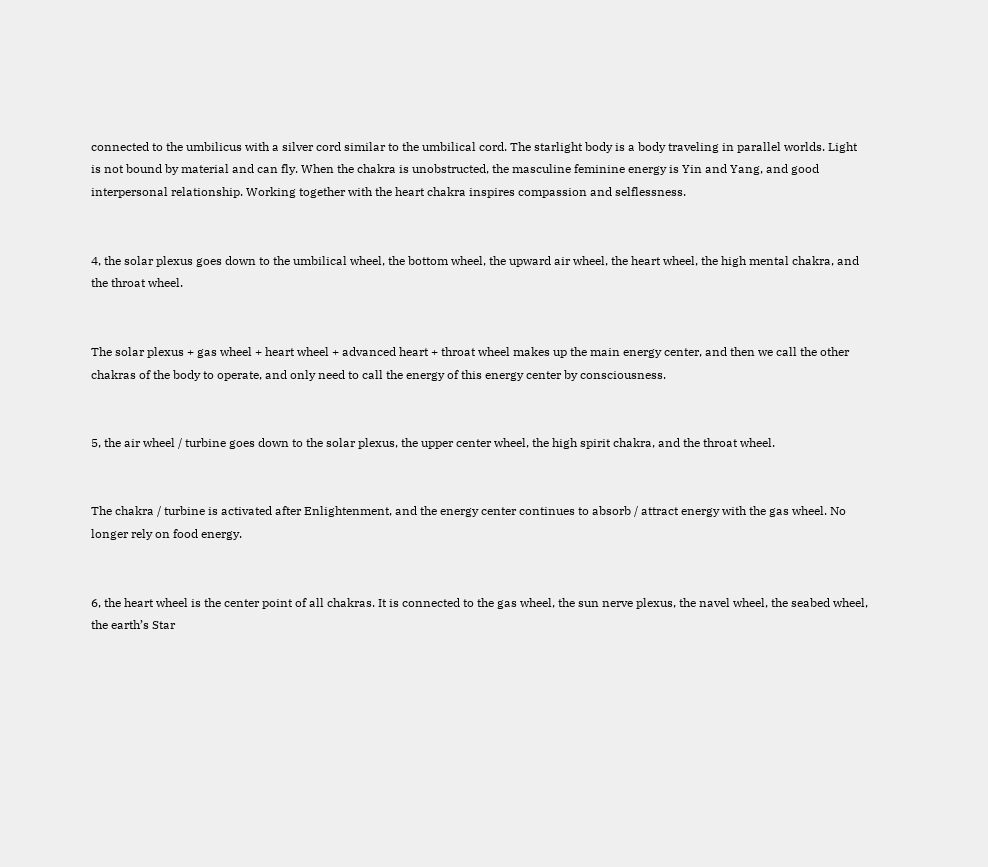connected to the umbilicus with a silver cord similar to the umbilical cord. The starlight body is a body traveling in parallel worlds. Light is not bound by material and can fly. When the chakra is unobstructed, the masculine feminine energy is Yin and Yang, and good interpersonal relationship. Working together with the heart chakra inspires compassion and selflessness.


4, the solar plexus goes down to the umbilical wheel, the bottom wheel, the upward air wheel, the heart wheel, the high mental chakra, and the throat wheel.


The solar plexus + gas wheel + heart wheel + advanced heart + throat wheel makes up the main energy center, and then we call the other chakras of the body to operate, and only need to call the energy of this energy center by consciousness.


5, the air wheel / turbine goes down to the solar plexus, the upper center wheel, the high spirit chakra, and the throat wheel.


The chakra / turbine is activated after Enlightenment, and the energy center continues to absorb / attract energy with the gas wheel. No longer rely on food energy.


6, the heart wheel is the center point of all chakras. It is connected to the gas wheel, the sun nerve plexus, the navel wheel, the seabed wheel, the earth’s Star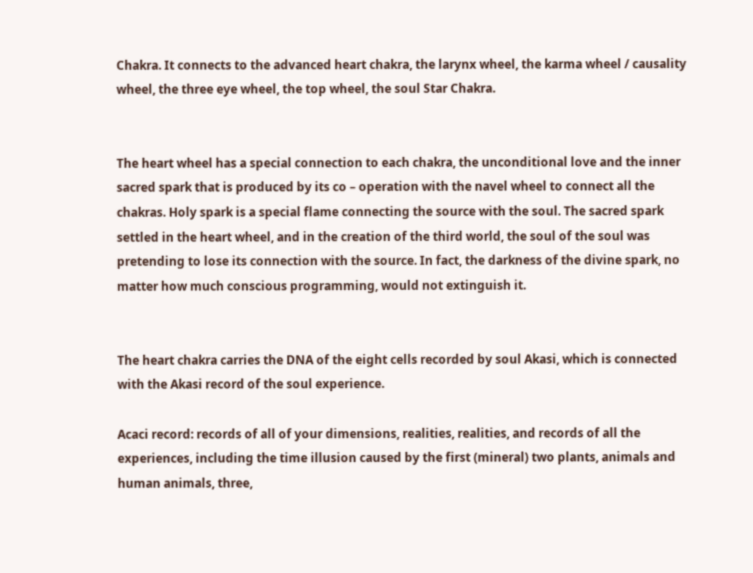Chakra. It connects to the advanced heart chakra, the larynx wheel, the karma wheel / causality wheel, the three eye wheel, the top wheel, the soul Star Chakra.


The heart wheel has a special connection to each chakra, the unconditional love and the inner sacred spark that is produced by its co – operation with the navel wheel to connect all the chakras. Holy spark is a special flame connecting the source with the soul. The sacred spark settled in the heart wheel, and in the creation of the third world, the soul of the soul was pretending to lose its connection with the source. In fact, the darkness of the divine spark, no matter how much conscious programming, would not extinguish it.


The heart chakra carries the DNA of the eight cells recorded by soul Akasi, which is connected with the Akasi record of the soul experience.

Acaci record: records of all of your dimensions, realities, realities, and records of all the experiences, including the time illusion caused by the first (mineral) two plants, animals and human animals, three,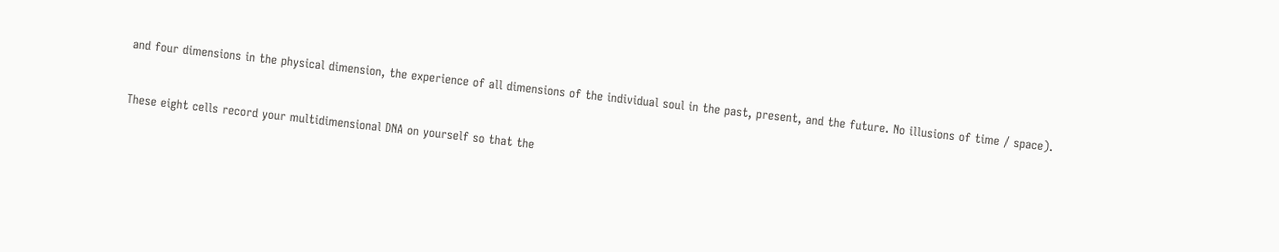and four dimensions in the physical dimension, the experience of all dimensions of the individual soul in the past, present, and the future. No illusions of time / space).


These eight cells record your multidimensional DNA on yourself so that the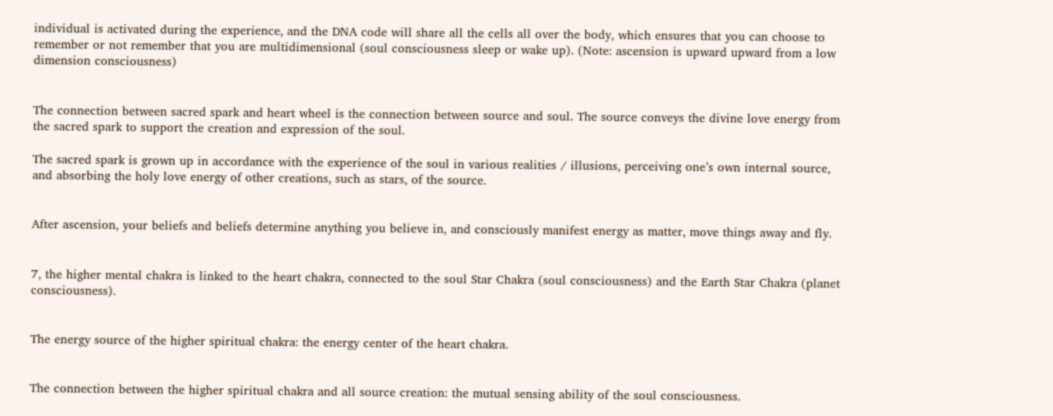individual is activated during the experience, and the DNA code will share all the cells all over the body, which ensures that you can choose to remember or not remember that you are multidimensional (soul consciousness sleep or wake up). (Note: ascension is upward upward from a low dimension consciousness)


The connection between sacred spark and heart wheel is the connection between source and soul. The source conveys the divine love energy from the sacred spark to support the creation and expression of the soul.

The sacred spark is grown up in accordance with the experience of the soul in various realities / illusions, perceiving one’s own internal source, and absorbing the holy love energy of other creations, such as stars, of the source.


After ascension, your beliefs and beliefs determine anything you believe in, and consciously manifest energy as matter, move things away and fly.


7, the higher mental chakra is linked to the heart chakra, connected to the soul Star Chakra (soul consciousness) and the Earth Star Chakra (planet consciousness).


The energy source of the higher spiritual chakra: the energy center of the heart chakra.


The connection between the higher spiritual chakra and all source creation: the mutual sensing ability of the soul consciousness.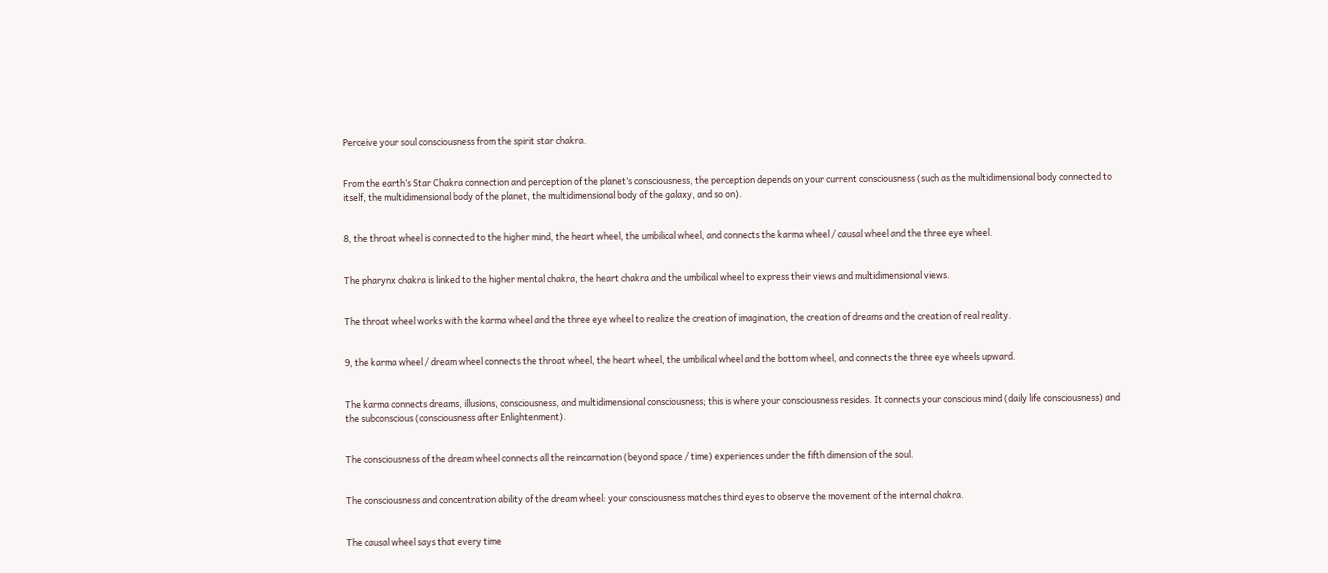Perceive your soul consciousness from the spirit star chakra.


From the earth’s Star Chakra connection and perception of the planet’s consciousness, the perception depends on your current consciousness (such as the multidimensional body connected to itself, the multidimensional body of the planet, the multidimensional body of the galaxy, and so on).


8, the throat wheel is connected to the higher mind, the heart wheel, the umbilical wheel, and connects the karma wheel / causal wheel and the three eye wheel.


The pharynx chakra is linked to the higher mental chakra, the heart chakra and the umbilical wheel to express their views and multidimensional views.


The throat wheel works with the karma wheel and the three eye wheel to realize the creation of imagination, the creation of dreams and the creation of real reality.


9, the karma wheel / dream wheel connects the throat wheel, the heart wheel, the umbilical wheel and the bottom wheel, and connects the three eye wheels upward.


The karma connects dreams, illusions, consciousness, and multidimensional consciousness; this is where your consciousness resides. It connects your conscious mind (daily life consciousness) and the subconscious (consciousness after Enlightenment).


The consciousness of the dream wheel connects all the reincarnation (beyond space / time) experiences under the fifth dimension of the soul.


The consciousness and concentration ability of the dream wheel: your consciousness matches third eyes to observe the movement of the internal chakra.


The causal wheel says that every time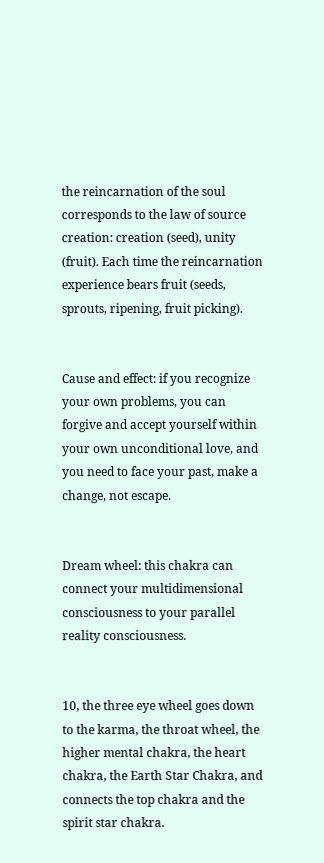the reincarnation of the soul corresponds to the law of source creation: creation (seed), unity (fruit). Each time the reincarnation experience bears fruit (seeds, sprouts, ripening, fruit picking).


Cause and effect: if you recognize your own problems, you can forgive and accept yourself within your own unconditional love, and you need to face your past, make a change, not escape.


Dream wheel: this chakra can connect your multidimensional consciousness to your parallel reality consciousness.


10, the three eye wheel goes down to the karma, the throat wheel, the higher mental chakra, the heart chakra, the Earth Star Chakra, and connects the top chakra and the spirit star chakra.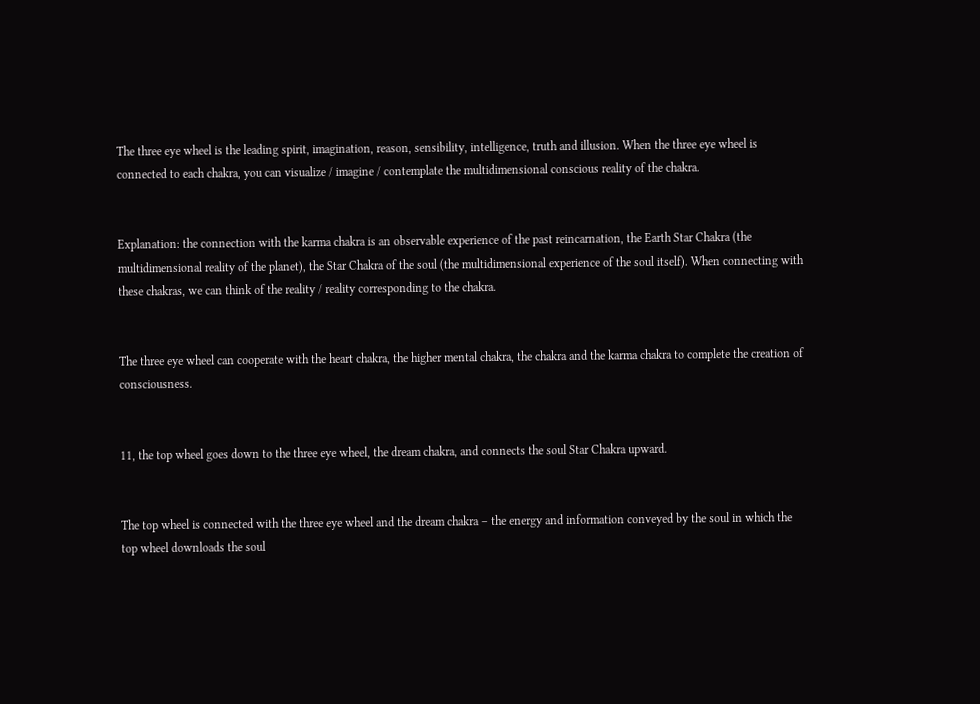The three eye wheel is the leading spirit, imagination, reason, sensibility, intelligence, truth and illusion. When the three eye wheel is connected to each chakra, you can visualize / imagine / contemplate the multidimensional conscious reality of the chakra.


Explanation: the connection with the karma chakra is an observable experience of the past reincarnation, the Earth Star Chakra (the multidimensional reality of the planet), the Star Chakra of the soul (the multidimensional experience of the soul itself). When connecting with these chakras, we can think of the reality / reality corresponding to the chakra.


The three eye wheel can cooperate with the heart chakra, the higher mental chakra, the chakra and the karma chakra to complete the creation of consciousness.


11, the top wheel goes down to the three eye wheel, the dream chakra, and connects the soul Star Chakra upward.


The top wheel is connected with the three eye wheel and the dream chakra – the energy and information conveyed by the soul in which the top wheel downloads the soul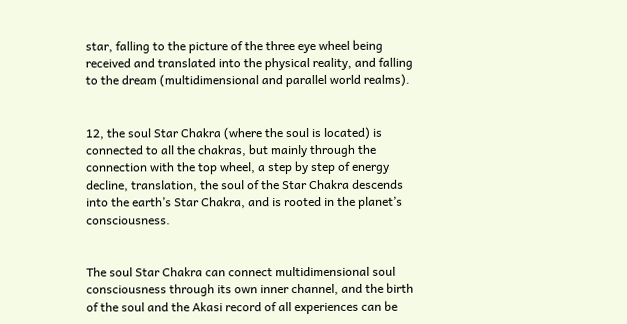star, falling to the picture of the three eye wheel being received and translated into the physical reality, and falling to the dream (multidimensional and parallel world realms).


12, the soul Star Chakra (where the soul is located) is connected to all the chakras, but mainly through the connection with the top wheel, a step by step of energy decline, translation, the soul of the Star Chakra descends into the earth’s Star Chakra, and is rooted in the planet’s consciousness.


The soul Star Chakra can connect multidimensional soul consciousness through its own inner channel, and the birth of the soul and the Akasi record of all experiences can be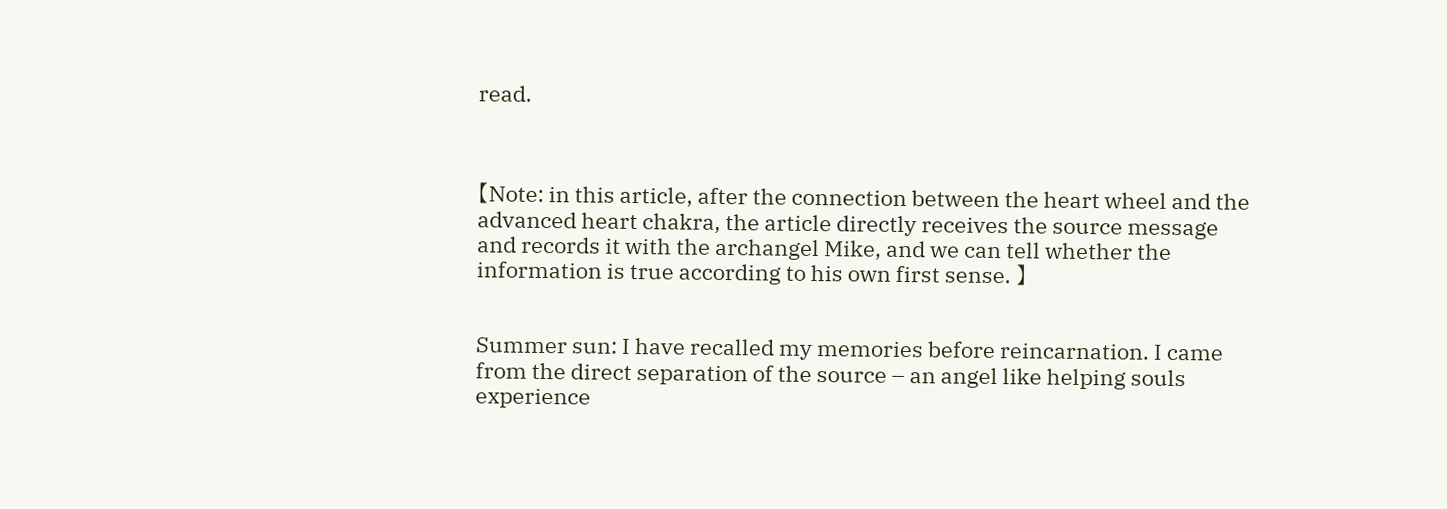read.



【Note: in this article, after the connection between the heart wheel and the advanced heart chakra, the article directly receives the source message and records it with the archangel Mike, and we can tell whether the information is true according to his own first sense. 】


Summer sun: I have recalled my memories before reincarnation. I came from the direct separation of the source – an angel like helping souls experience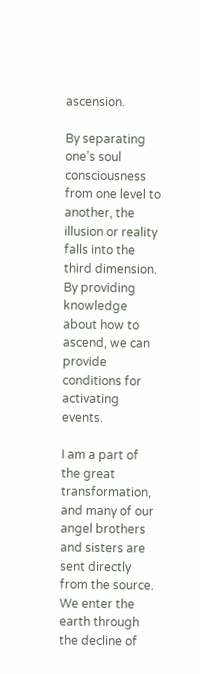ascension.

By separating one’s soul consciousness from one level to another, the illusion or reality falls into the third dimension. By providing knowledge about how to ascend, we can provide conditions for activating events.

I am a part of the great transformation, and many of our angel brothers and sisters are sent directly from the source. We enter the earth through the decline of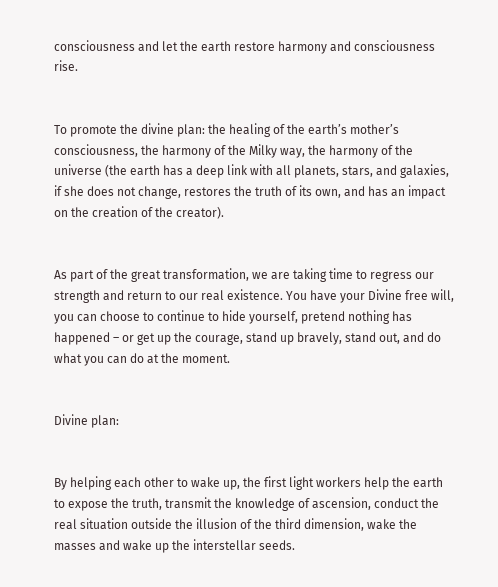consciousness and let the earth restore harmony and consciousness rise.


To promote the divine plan: the healing of the earth’s mother’s consciousness, the harmony of the Milky way, the harmony of the universe (the earth has a deep link with all planets, stars, and galaxies, if she does not change, restores the truth of its own, and has an impact on the creation of the creator).


As part of the great transformation, we are taking time to regress our strength and return to our real existence. You have your Divine free will, you can choose to continue to hide yourself, pretend nothing has happened – or get up the courage, stand up bravely, stand out, and do what you can do at the moment.


Divine plan:


By helping each other to wake up, the first light workers help the earth to expose the truth, transmit the knowledge of ascension, conduct the real situation outside the illusion of the third dimension, wake the masses and wake up the interstellar seeds.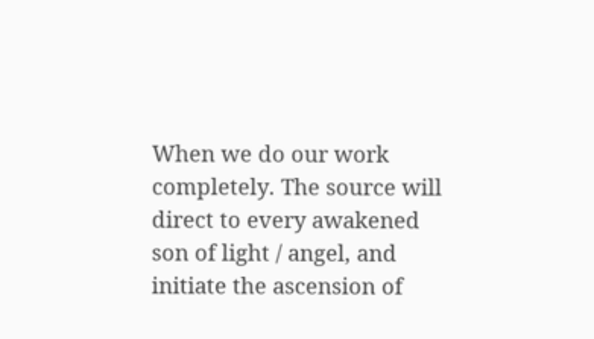When we do our work completely. The source will direct to every awakened son of light / angel, and initiate the ascension of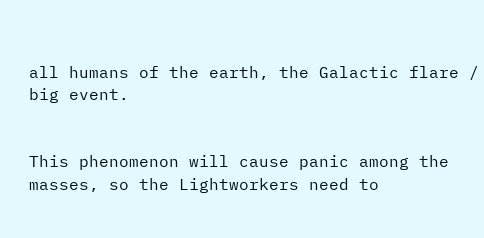all humans of the earth, the Galactic flare / big event.


This phenomenon will cause panic among the masses, so the Lightworkers need to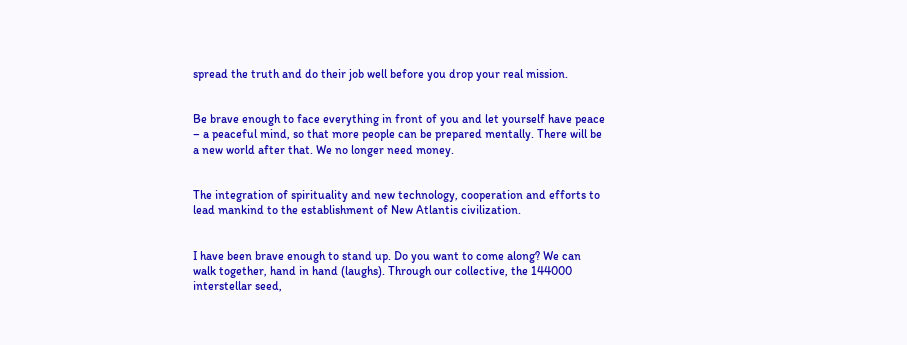spread the truth and do their job well before you drop your real mission.


Be brave enough to face everything in front of you and let yourself have peace – a peaceful mind, so that more people can be prepared mentally. There will be a new world after that. We no longer need money.


The integration of spirituality and new technology, cooperation and efforts to lead mankind to the establishment of New Atlantis civilization.


I have been brave enough to stand up. Do you want to come along? We can walk together, hand in hand (laughs). Through our collective, the 144000 interstellar seed,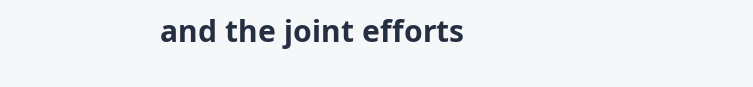and the joint efforts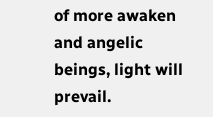of more awaken and angelic beings, light will prevail.